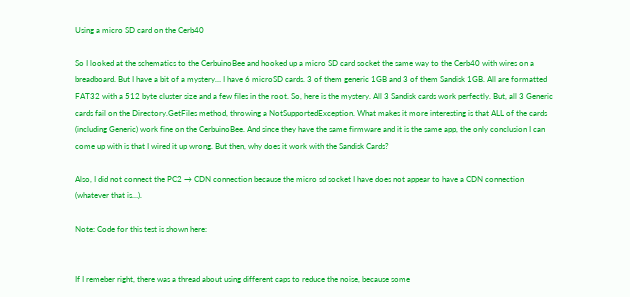Using a micro SD card on the Cerb40

So I looked at the schematics to the CerbuinoBee and hooked up a micro SD card socket the same way to the Cerb40 with wires on a breadboard. But I have a bit of a mystery… I have 6 microSD cards. 3 of them generic 1GB and 3 of them Sandisk 1GB. All are formatted FAT32 with a 512 byte cluster size and a few files in the root. So, here is the mystery. All 3 Sandisk cards work perfectly. But, all 3 Generic cards fail on the Directory.GetFiles method, throwing a NotSupportedException. What makes it more interesting is that ALL of the cards (including Generic) work fine on the CerbuinoBee. And since they have the same firmware and it is the same app, the only conclusion I can come up with is that I wired it up wrong. But then, why does it work with the Sandisk Cards?

Also, I did not connect the PC2 → CDN connection because the micro sd socket I have does not appear to have a CDN connection (whatever that is…).

Note: Code for this test is shown here:


If I remeber right, there was a thread about using different caps to reduce the noise, because some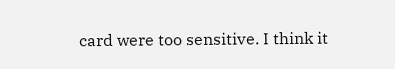card were too sensitive. I think it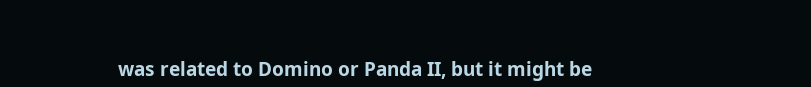was related to Domino or Panda II, but it might be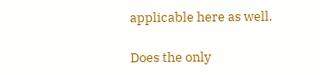applicable here as well.

Does the only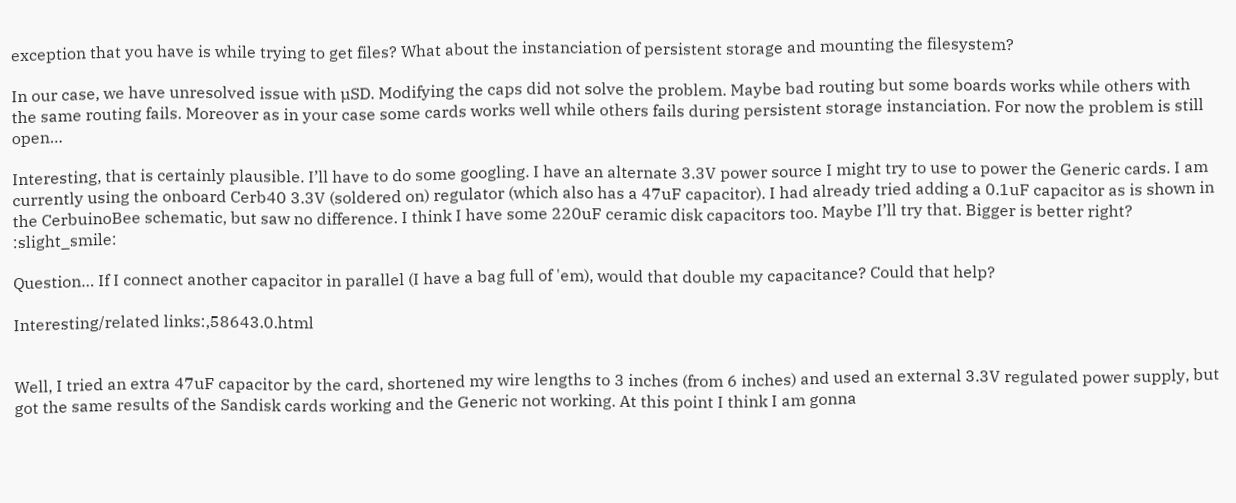exception that you have is while trying to get files? What about the instanciation of persistent storage and mounting the filesystem?

In our case, we have unresolved issue with µSD. Modifying the caps did not solve the problem. Maybe bad routing but some boards works while others with the same routing fails. Moreover as in your case some cards works well while others fails during persistent storage instanciation. For now the problem is still open…

Interesting, that is certainly plausible. I’ll have to do some googling. I have an alternate 3.3V power source I might try to use to power the Generic cards. I am currently using the onboard Cerb40 3.3V (soldered on) regulator (which also has a 47uF capacitor). I had already tried adding a 0.1uF capacitor as is shown in the CerbuinoBee schematic, but saw no difference. I think I have some 220uF ceramic disk capacitors too. Maybe I’ll try that. Bigger is better right? :slight_smile:

Question… If I connect another capacitor in parallel (I have a bag full of 'em), would that double my capacitance? Could that help?

Interesting/related links:,58643.0.html


Well, I tried an extra 47uF capacitor by the card, shortened my wire lengths to 3 inches (from 6 inches) and used an external 3.3V regulated power supply, but got the same results of the Sandisk cards working and the Generic not working. At this point I think I am gonna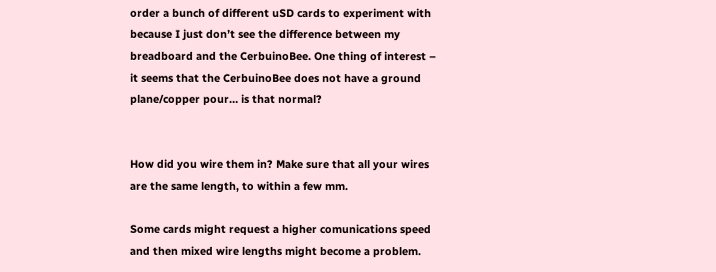order a bunch of different uSD cards to experiment with because I just don’t see the difference between my breadboard and the CerbuinoBee. One thing of interest – it seems that the CerbuinoBee does not have a ground plane/copper pour… is that normal?


How did you wire them in? Make sure that all your wires are the same length, to within a few mm.

Some cards might request a higher comunications speed and then mixed wire lengths might become a problem.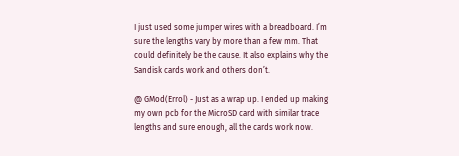I just used some jumper wires with a breadboard. I’m sure the lengths vary by more than a few mm. That could definitely be the cause. It also explains why the Sandisk cards work and others don’t.

@ GMod(Errol) - Just as a wrap up. I ended up making my own pcb for the MicroSD card with similar trace lengths and sure enough, all the cards work now.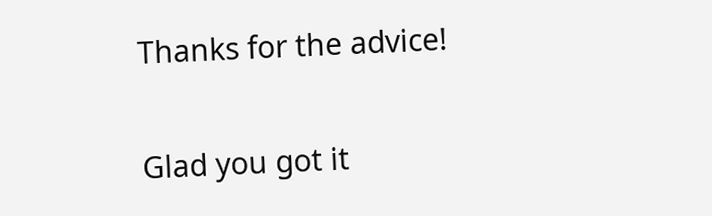Thanks for the advice!

Glad you got it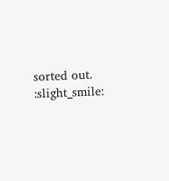sorted out. :slight_smile: